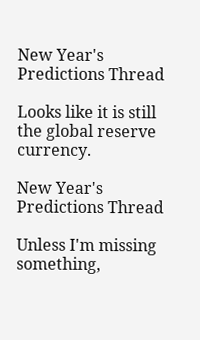New Year's Predictions Thread

Looks like it is still the global reserve currency.

New Year's Predictions Thread

Unless I'm missing something,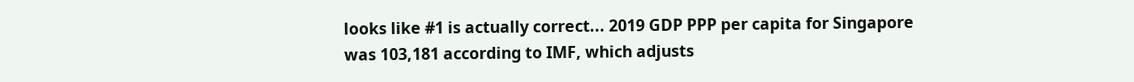looks like #1 is actually correct... 2019 GDP PPP per capita for Singapore was 103,181 according to IMF, which adjusts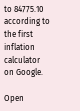to 84775.10 according to the first inflation calculator on Google.

Open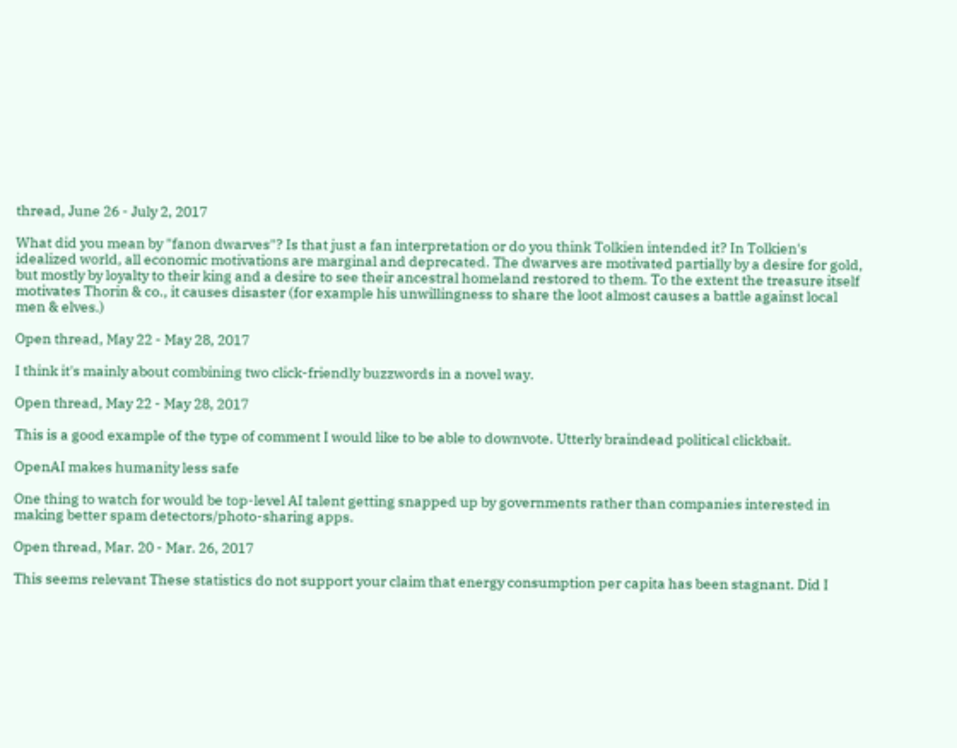thread, June 26 - July 2, 2017

What did you mean by "fanon dwarves"? Is that just a fan interpretation or do you think Tolkien intended it? In Tolkien's idealized world, all economic motivations are marginal and deprecated. The dwarves are motivated partially by a desire for gold, but mostly by loyalty to their king and a desire to see their ancestral homeland restored to them. To the extent the treasure itself motivates Thorin & co., it causes disaster (for example his unwillingness to share the loot almost causes a battle against local men & elves.)

Open thread, May 22 - May 28, 2017

I think it's mainly about combining two click-friendly buzzwords in a novel way.

Open thread, May 22 - May 28, 2017

This is a good example of the type of comment I would like to be able to downvote. Utterly braindead political clickbait.

OpenAI makes humanity less safe

One thing to watch for would be top-level AI talent getting snapped up by governments rather than companies interested in making better spam detectors/photo-sharing apps.

Open thread, Mar. 20 - Mar. 26, 2017

This seems relevant These statistics do not support your claim that energy consumption per capita has been stagnant. Did I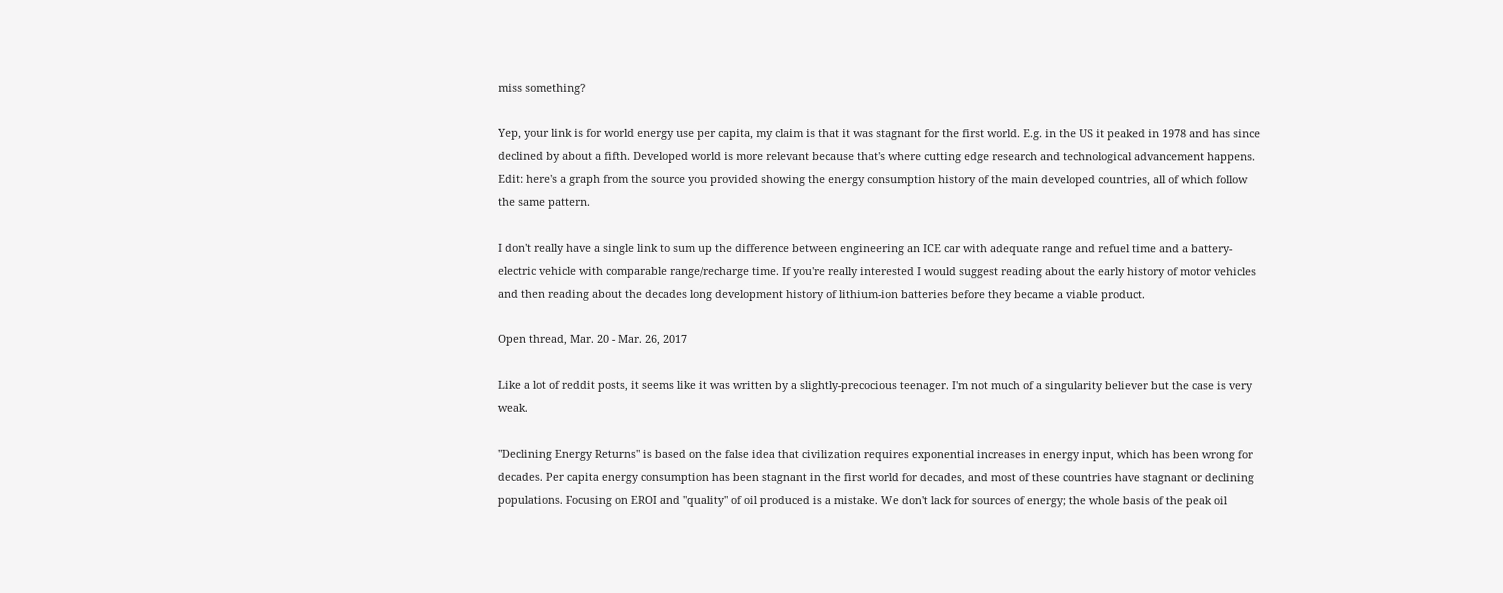miss something?

Yep, your link is for world energy use per capita, my claim is that it was stagnant for the first world. E.g. in the US it peaked in 1978 and has since declined by about a fifth. Developed world is more relevant because that's where cutting edge research and technological advancement happens. Edit: here's a graph from the source you provided showing the energy consumption history of the main developed countries, all of which follow the same pattern.

I don't really have a single link to sum up the difference between engineering an ICE car with adequate range and refuel time and a battery-electric vehicle with comparable range/recharge time. If you're really interested I would suggest reading about the early history of motor vehicles and then reading about the decades long development history of lithium-ion batteries before they became a viable product.

Open thread, Mar. 20 - Mar. 26, 2017

Like a lot of reddit posts, it seems like it was written by a slightly-precocious teenager. I'm not much of a singularity believer but the case is very weak.

"Declining Energy Returns" is based on the false idea that civilization requires exponential increases in energy input, which has been wrong for decades. Per capita energy consumption has been stagnant in the first world for decades, and most of these countries have stagnant or declining populations. Focusing on EROI and "quality" of oil produced is a mistake. We don't lack for sources of energy; the whole basis of the peak oil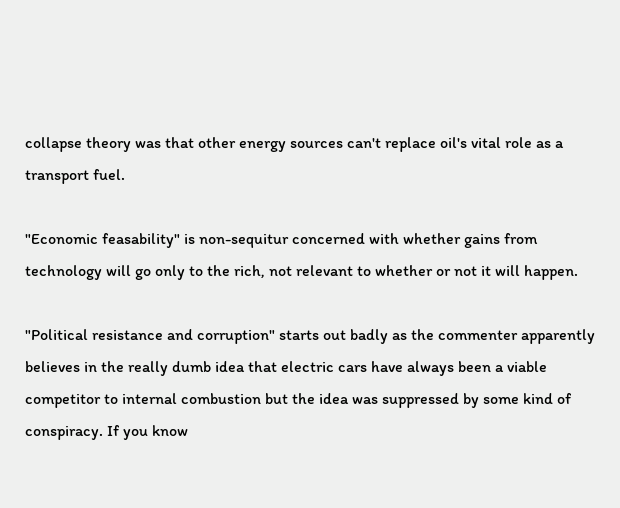collapse theory was that other energy sources can't replace oil's vital role as a transport fuel.

"Economic feasability" is non-sequitur concerned with whether gains from technology will go only to the rich, not relevant to whether or not it will happen.

"Political resistance and corruption" starts out badly as the commenter apparently believes in the really dumb idea that electric cars have always been a viable competitor to internal combustion but the idea was suppressed by some kind of conspiracy. If you know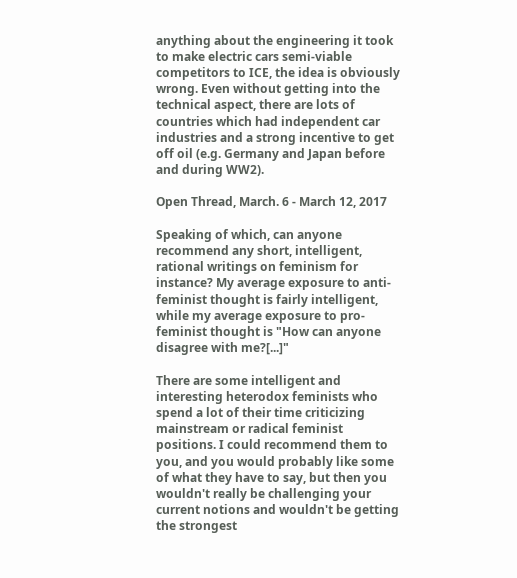anything about the engineering it took to make electric cars semi-viable competitors to ICE, the idea is obviously wrong. Even without getting into the technical aspect, there are lots of countries which had independent car industries and a strong incentive to get off oil (e.g. Germany and Japan before and during WW2).

Open Thread, March. 6 - March 12, 2017

Speaking of which, can anyone recommend any short, intelligent, rational writings on feminism for instance? My average exposure to anti-feminist thought is fairly intelligent, while my average exposure to pro-feminist thought is "How can anyone disagree with me?[...]"

There are some intelligent and interesting heterodox feminists who spend a lot of their time criticizing mainstream or radical feminist positions. I could recommend them to you, and you would probably like some of what they have to say, but then you wouldn't really be challenging your current notions and wouldn't be getting the strongest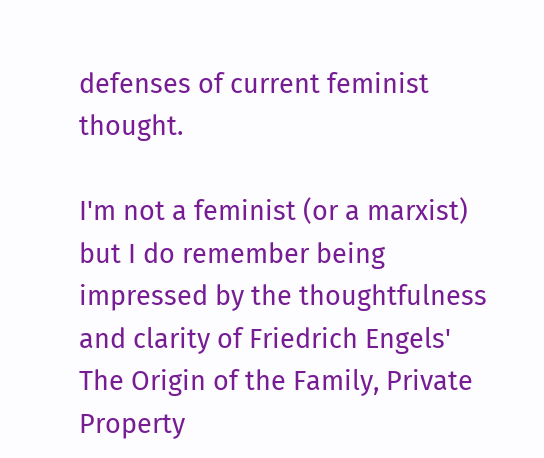defenses of current feminist thought.

I'm not a feminist (or a marxist) but I do remember being impressed by the thoughtfulness and clarity of Friedrich Engels' The Origin of the Family, Private Property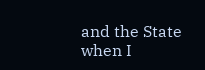and the State when I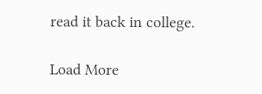read it back in college.

Load More